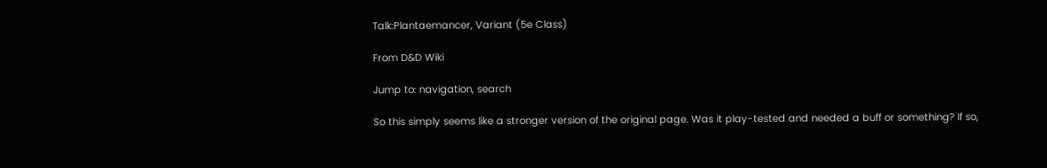Talk:Plantaemancer, Variant (5e Class)

From D&D Wiki

Jump to: navigation, search

So this simply seems like a stronger version of the original page. Was it play-tested and needed a buff or something? If so,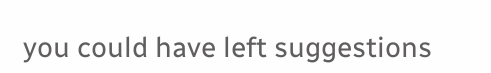you could have left suggestions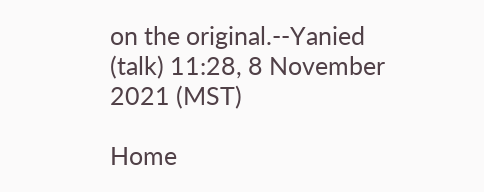on the original.--Yanied (talk) 11:28, 8 November 2021 (MST)

Home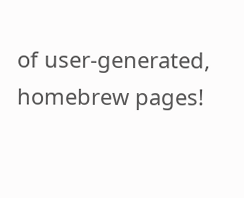of user-generated,
homebrew pages!